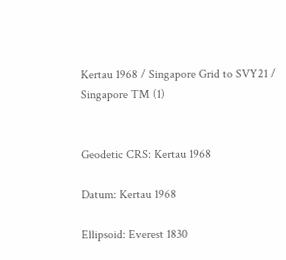Kertau 1968 / Singapore Grid to SVY21 / Singapore TM (1)


Geodetic CRS: Kertau 1968

Datum: Kertau 1968

Ellipsoid: Everest 1830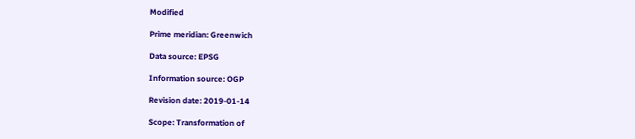Modified

Prime meridian: Greenwich

Data source: EPSG

Information source: OGP

Revision date: 2019-01-14

Scope: Transformation of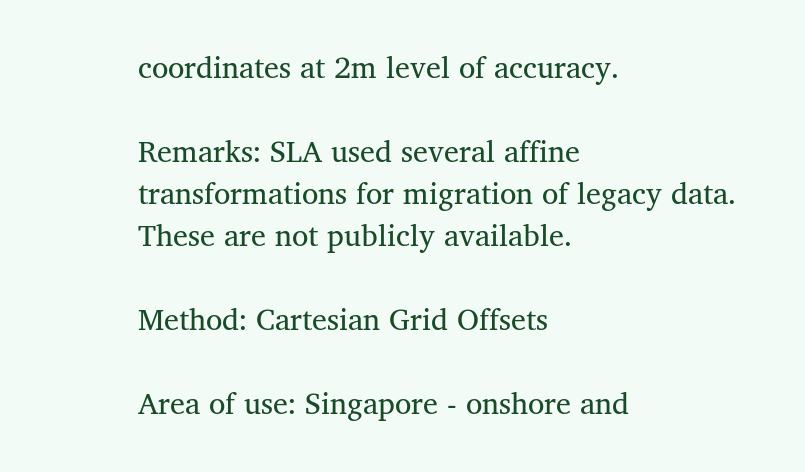coordinates at 2m level of accuracy.

Remarks: SLA used several affine transformations for migration of legacy data. These are not publicly available.

Method: Cartesian Grid Offsets

Area of use: Singapore - onshore and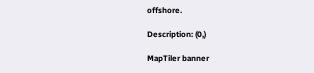offshore.

Description: (0,)

MapTiler banner